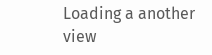Loading a another view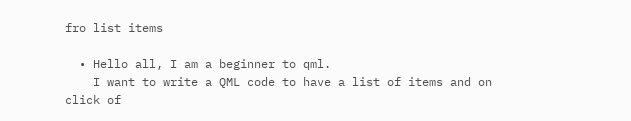fro list items

  • Hello all, I am a beginner to qml.
    I want to write a QML code to have a list of items and on click of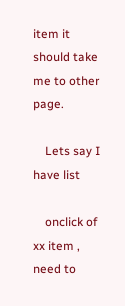item it should take me to other page.

    Lets say I have list

    onclick of xx item , need to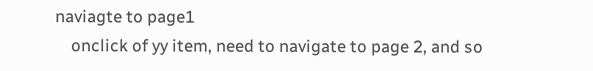naviagte to page1
    onclick of yy item, need to navigate to page 2, and so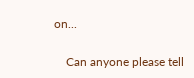on...

    Can anyone please tell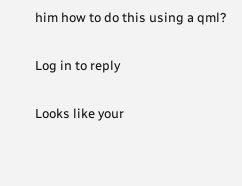him how to do this using a qml?

Log in to reply

Looks like your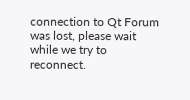connection to Qt Forum was lost, please wait while we try to reconnect.